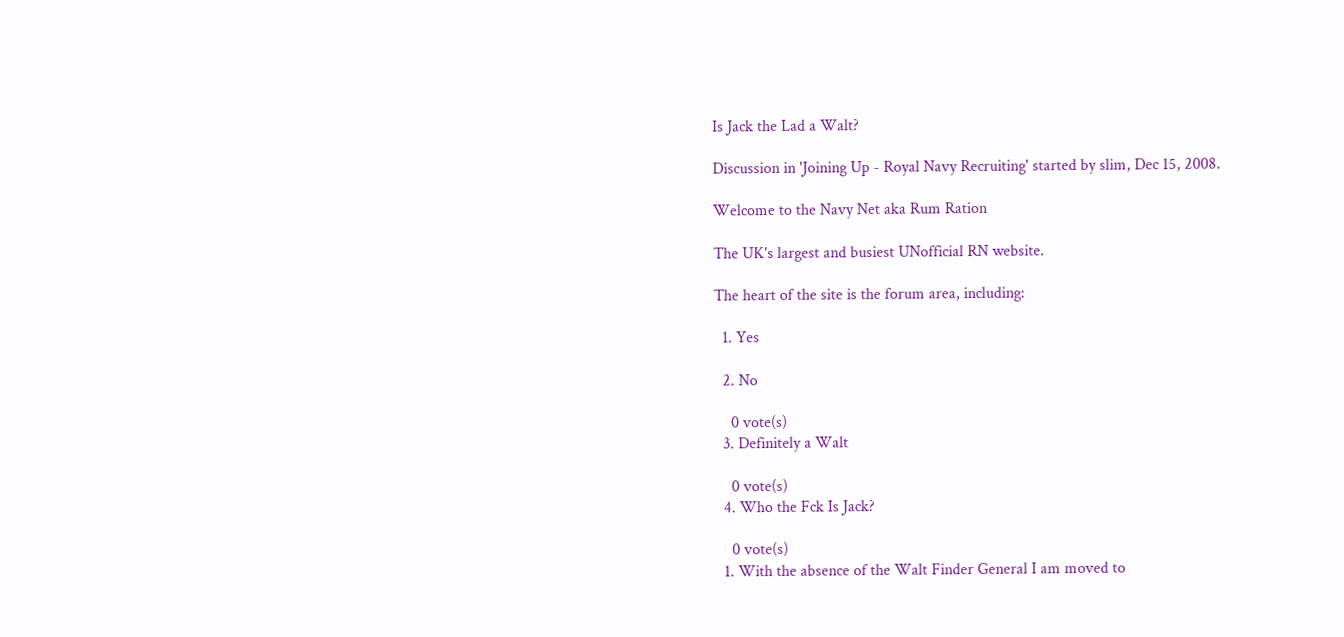Is Jack the Lad a Walt?

Discussion in 'Joining Up - Royal Navy Recruiting' started by slim, Dec 15, 2008.

Welcome to the Navy Net aka Rum Ration

The UK's largest and busiest UNofficial RN website.

The heart of the site is the forum area, including:

  1. Yes

  2. No

    0 vote(s)
  3. Definitely a Walt

    0 vote(s)
  4. Who the Fck Is Jack?

    0 vote(s)
  1. With the absence of the Walt Finder General I am moved to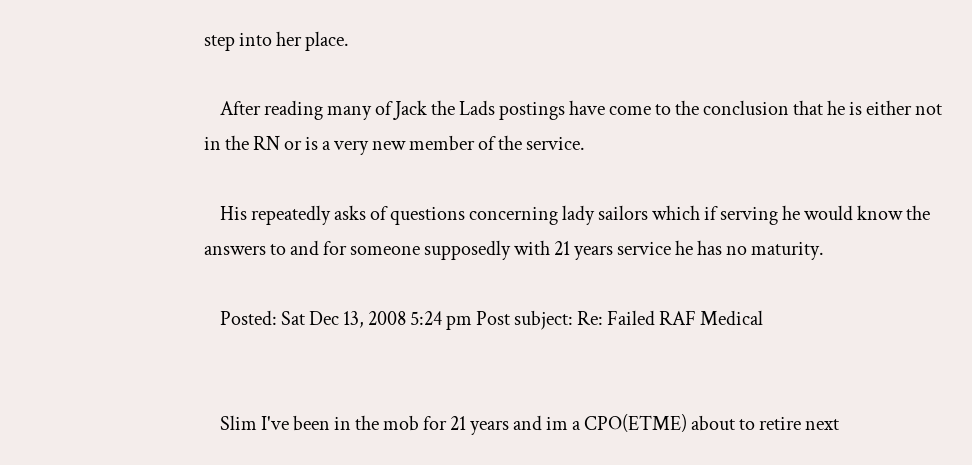step into her place.

    After reading many of Jack the Lads postings have come to the conclusion that he is either not in the RN or is a very new member of the service.

    His repeatedly asks of questions concerning lady sailors which if serving he would know the answers to and for someone supposedly with 21 years service he has no maturity.

    Posted: Sat Dec 13, 2008 5:24 pm Post subject: Re: Failed RAF Medical


    Slim I've been in the mob for 21 years and im a CPO(ETME) about to retire next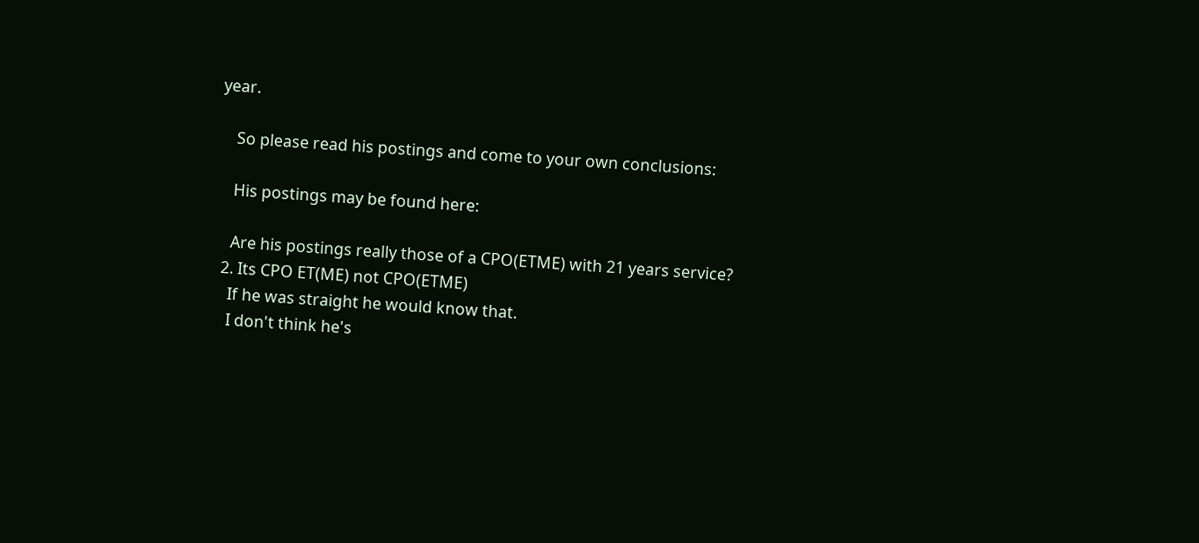year.

    So please read his postings and come to your own conclusions:

    His postings may be found here:

    Are his postings really those of a CPO(ETME) with 21 years service?
  2. Its CPO ET(ME) not CPO(ETME)
    If he was straight he would know that.
    I don't think he's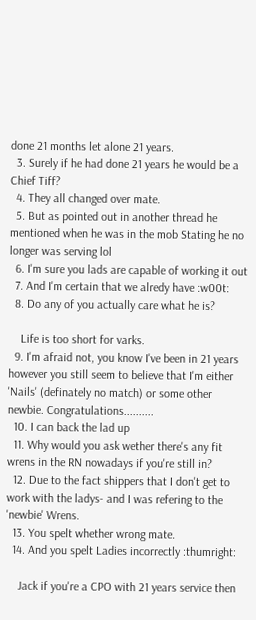done 21 months let alone 21 years.
  3. Surely if he had done 21 years he would be a Chief Tiff?
  4. They all changed over mate.
  5. But as pointed out in another thread he mentioned when he was in the mob Stating he no longer was serving lol
  6. I'm sure you lads are capable of working it out
  7. And I'm certain that we alredy have :w00t:
  8. Do any of you actually care what he is?

    Life is too short for varks.
  9. I'm afraid not, you know I've been in 21 years however you still seem to believe that I'm either 'Nails' (definately no match) or some other newbie. Congratulations..........
  10. I can back the lad up
  11. Why would you ask wether there's any fit wrens in the RN nowadays if you're still in?
  12. Due to the fact shippers that I don't get to work with the ladys- and I was refering to the 'newbie' Wrens.
  13. You spelt whether wrong mate.
  14. And you spelt Ladies incorrectly :thumright:

    Jack if you're a CPO with 21 years service then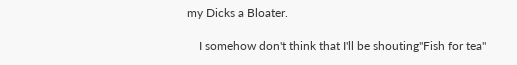my Dicks a Bloater.

    I somehow don't think that I'll be shouting"Fish for tea"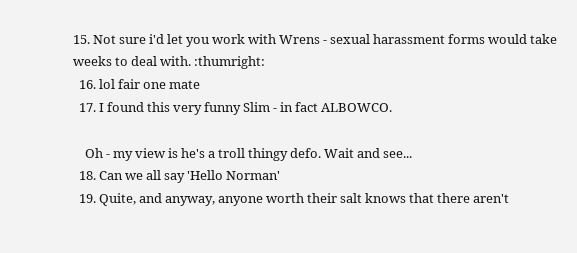15. Not sure i'd let you work with Wrens - sexual harassment forms would take weeks to deal with. :thumright:
  16. lol fair one mate
  17. I found this very funny Slim - in fact ALBOWCO.

    Oh - my view is he's a troll thingy defo. Wait and see...
  18. Can we all say 'Hello Norman'
  19. Quite, and anyway, anyone worth their salt knows that there aren't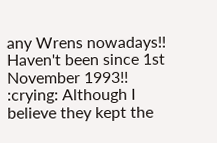any Wrens nowadays!! Haven't been since 1st November 1993!! :crying: Although I believe they kept the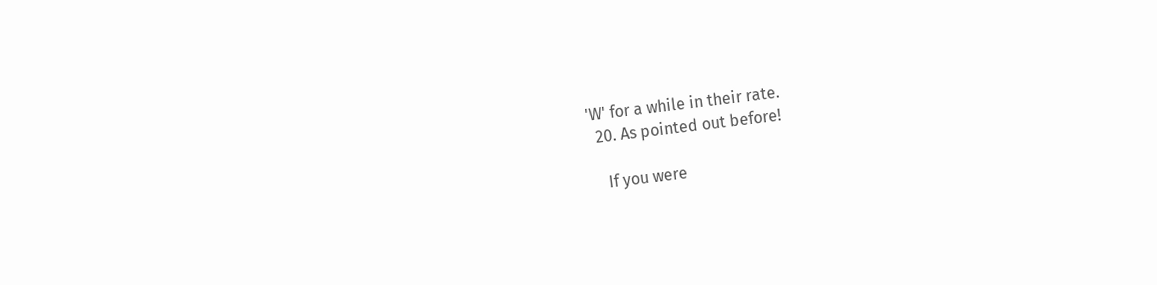'W' for a while in their rate.
  20. As pointed out before!

    If you were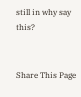still in why say this?


Share This Page